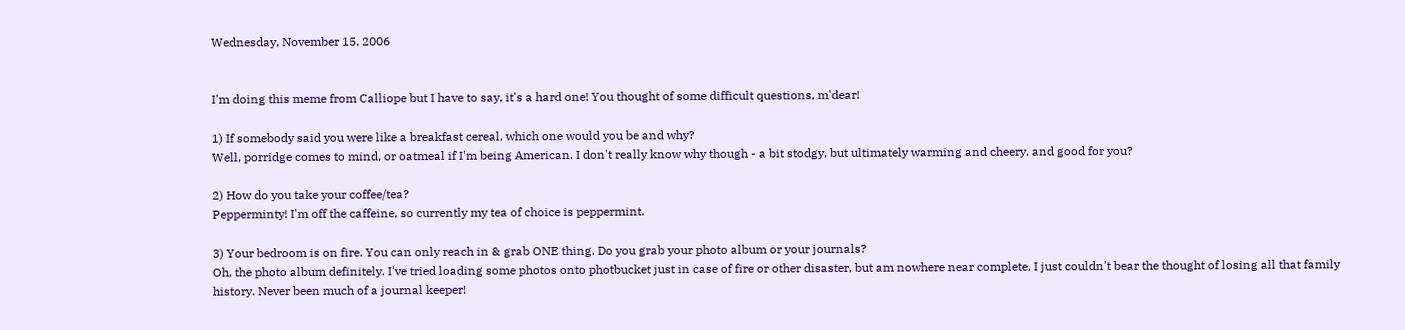Wednesday, November 15, 2006


I'm doing this meme from Calliope but I have to say, it's a hard one! You thought of some difficult questions, m'dear!

1) If somebody said you were like a breakfast cereal, which one would you be and why?
Well, porridge comes to mind, or oatmeal if I'm being American. I don't really know why though - a bit stodgy, but ultimately warming and cheery, and good for you?

2) How do you take your coffee/tea?
Pepperminty! I'm off the caffeine, so currently my tea of choice is peppermint.

3) Your bedroom is on fire. You can only reach in & grab ONE thing. Do you grab your photo album or your journals?
Oh, the photo album definitely. I've tried loading some photos onto photbucket just in case of fire or other disaster, but am nowhere near complete. I just couldn't bear the thought of losing all that family history. Never been much of a journal keeper!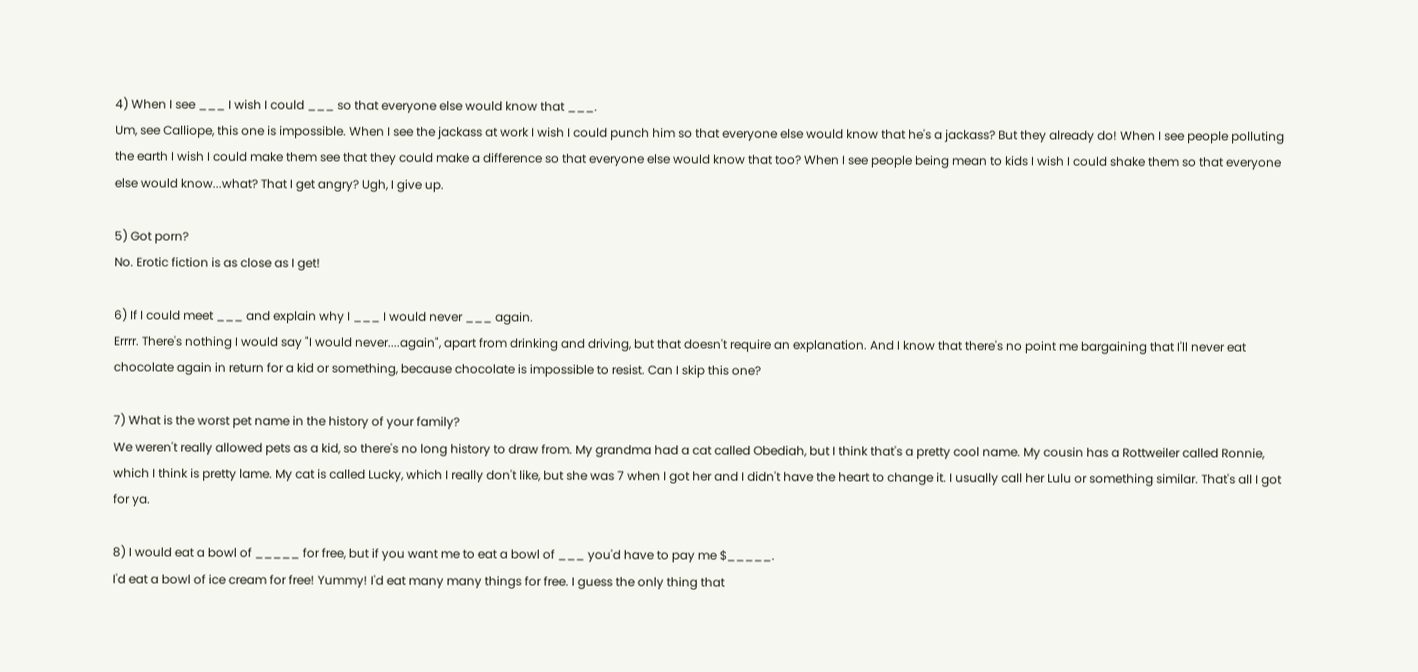4) When I see ___ I wish I could ___ so that everyone else would know that ___.
Um, see Calliope, this one is impossible. When I see the jackass at work I wish I could punch him so that everyone else would know that he's a jackass? But they already do! When I see people polluting the earth I wish I could make them see that they could make a difference so that everyone else would know that too? When I see people being mean to kids I wish I could shake them so that everyone else would know...what? That I get angry? Ugh, I give up.

5) Got porn?
No. Erotic fiction is as close as I get!

6) If I could meet ___ and explain why I ___ I would never ___ again.
Errrr. There's nothing I would say "I would never....again", apart from drinking and driving, but that doesn't require an explanation. And I know that there's no point me bargaining that I'll never eat chocolate again in return for a kid or something, because chocolate is impossible to resist. Can I skip this one?

7) What is the worst pet name in the history of your family?
We weren't really allowed pets as a kid, so there's no long history to draw from. My grandma had a cat called Obediah, but I think that's a pretty cool name. My cousin has a Rottweiler called Ronnie, which I think is pretty lame. My cat is called Lucky, which I really don't like, but she was 7 when I got her and I didn't have the heart to change it. I usually call her Lulu or something similar. That's all I got for ya.

8) I would eat a bowl of _____ for free, but if you want me to eat a bowl of ___ you'd have to pay me $_____.
I'd eat a bowl of ice cream for free! Yummy! I'd eat many many things for free. I guess the only thing that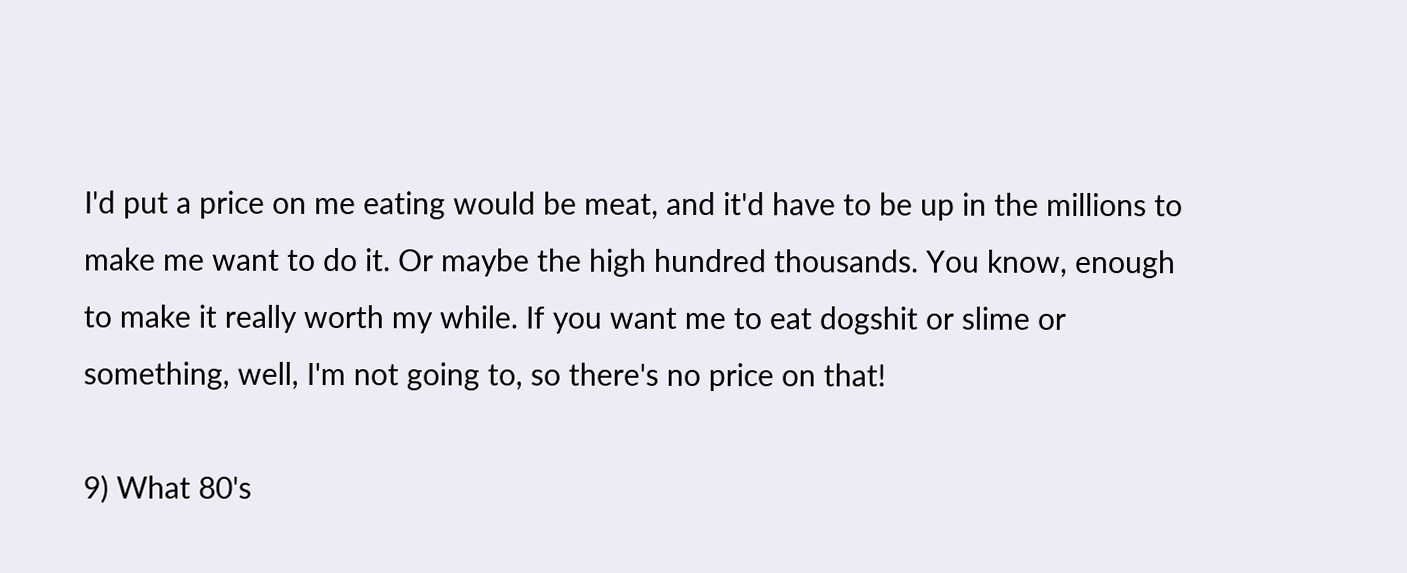I'd put a price on me eating would be meat, and it'd have to be up in the millions to make me want to do it. Or maybe the high hundred thousands. You know, enough to make it really worth my while. If you want me to eat dogshit or slime or something, well, I'm not going to, so there's no price on that!

9) What 80's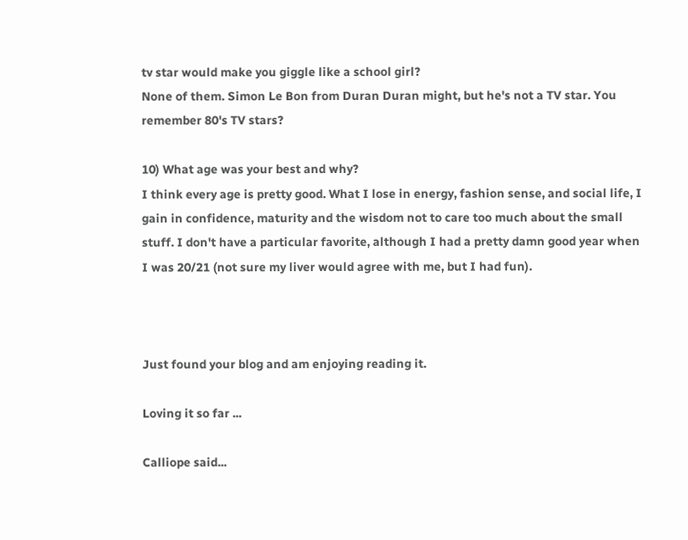tv star would make you giggle like a school girl?
None of them. Simon Le Bon from Duran Duran might, but he's not a TV star. You remember 80's TV stars?

10) What age was your best and why?
I think every age is pretty good. What I lose in energy, fashion sense, and social life, I gain in confidence, maturity and the wisdom not to care too much about the small stuff. I don't have a particular favorite, although I had a pretty damn good year when I was 20/21 (not sure my liver would agree with me, but I had fun).



Just found your blog and am enjoying reading it.

Loving it so far ...

Calliope said...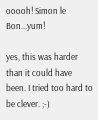ooooh! Simon le Bon...yum!

yes, this was harder than it could have been. I tried too hard to be clever. ;-)